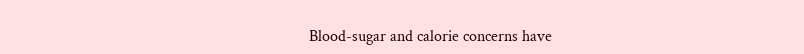Blood-sugar and calorie concerns have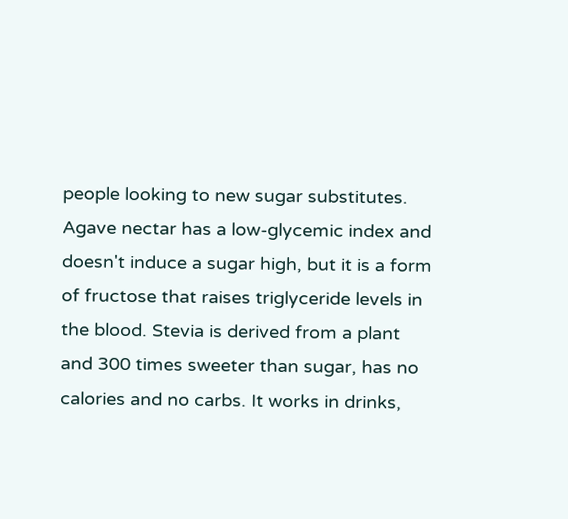people looking to new sugar substitutes. Agave nectar has a low-glycemic index and doesn't induce a sugar high, but it is a form of fructose that raises triglyceride levels in the blood. Stevia is derived from a plant and 300 times sweeter than sugar, has no calories and no carbs. It works in drinks,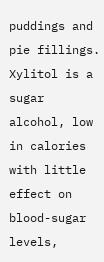puddings and pie fillings. Xylitol is a sugar alcohol, low in calories with little effect on blood-sugar levels,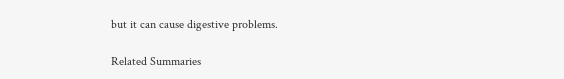but it can cause digestive problems.

Related Summaries